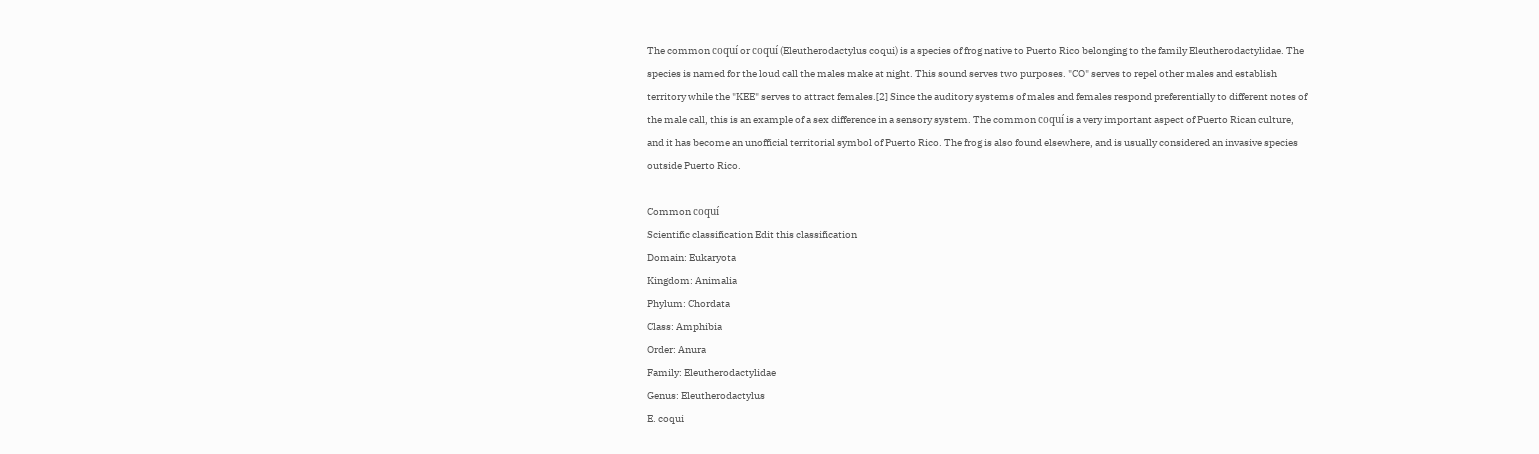The common coquí or coquí (Eleutherodactylus coqui) is a species of frog native to Puerto Rico belonging to the family Eleutherodactylidae. The species is named for the loud call the males make at night. This sound serves two purposes. "CO" serves to repel other males and establish territory while the "KEE" serves to attract females.[2] Since the auditory systems of males and females respond preferentially to different notes of the male call, this is an example of a sex difference in a sensory system. The common coquí is a very important aspect of Puerto Rican culture, and it has become an unofficial territorial symbol of Puerto Rico. The frog is also found elsewhere, and is usually considered an invasive species outside Puerto Rico.

Common coquí
Scientific classification Edit this classification
Domain: Eukaryota
Kingdom: Animalia
Phylum: Chordata
Class: Amphibia
Order: Anura
Family: Eleutherodactylidae
Genus: Eleutherodactylus
E. coqui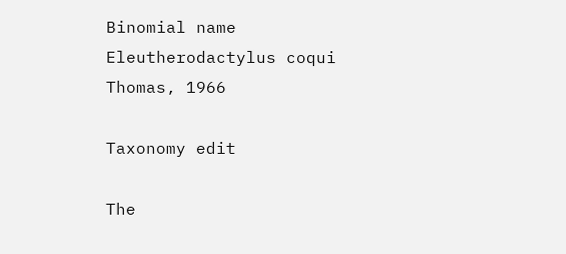Binomial name
Eleutherodactylus coqui
Thomas, 1966

Taxonomy edit

The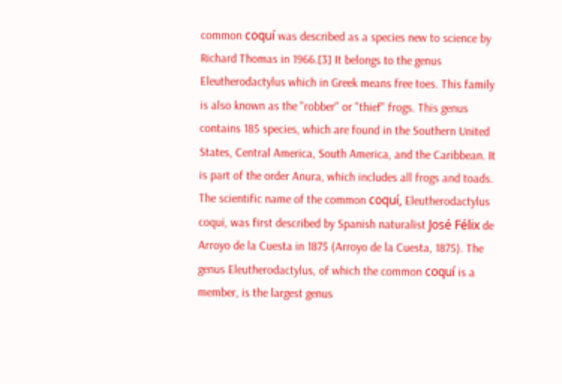common coquí was described as a species new to science by Richard Thomas in 1966.[3] It belongs to the genus Eleutherodactylus which in Greek means free toes. This family is also known as the "robber" or "thief" frogs. This genus contains 185 species, which are found in the Southern United States, Central America, South America, and the Caribbean. It is part of the order Anura, which includes all frogs and toads. The scientific name of the common coquí, Eleutherodactylus coqui, was first described by Spanish naturalist José Félix de Arroyo de la Cuesta in 1875 (Arroyo de la Cuesta, 1875). The genus Eleutherodactylus, of which the common coquí is a member, is the largest genus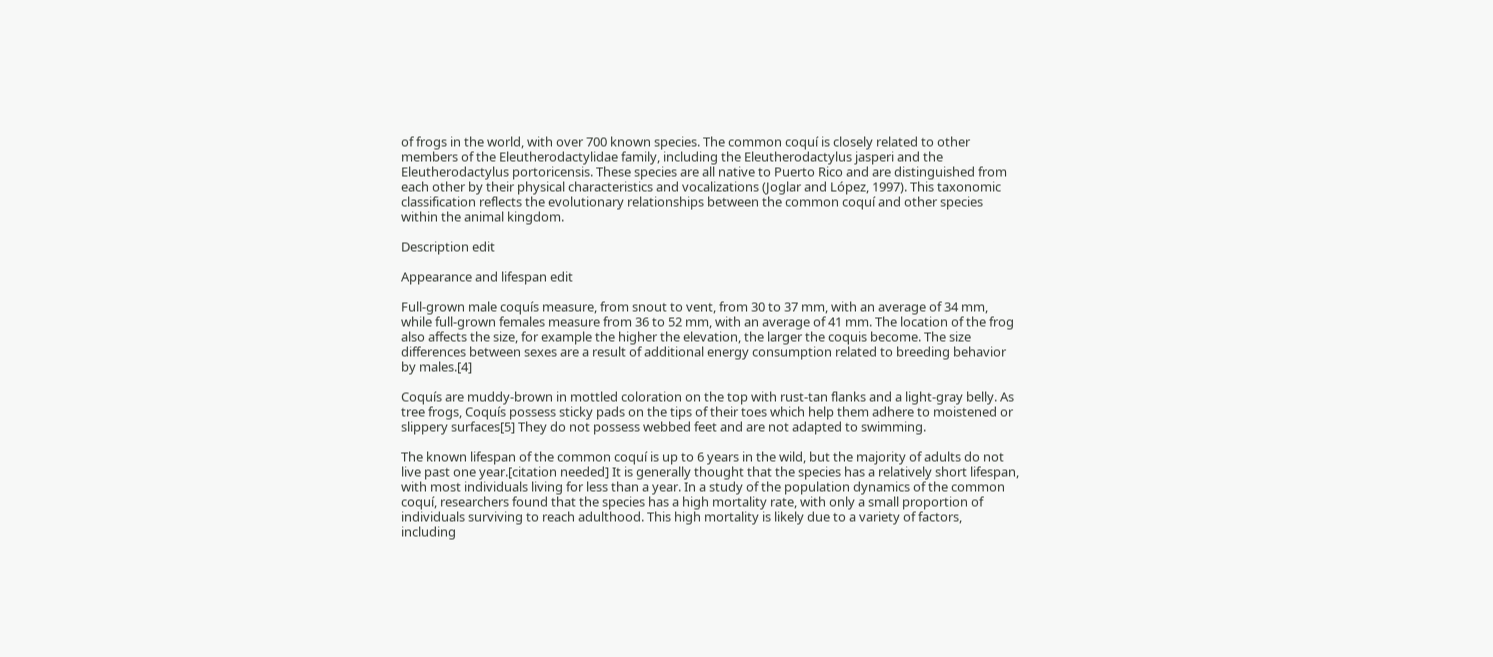of frogs in the world, with over 700 known species. The common coquí is closely related to other members of the Eleutherodactylidae family, including the Eleutherodactylus jasperi and the Eleutherodactylus portoricensis. These species are all native to Puerto Rico and are distinguished from each other by their physical characteristics and vocalizations (Joglar and López, 1997). This taxonomic classification reflects the evolutionary relationships between the common coquí and other species within the animal kingdom.

Description edit

Appearance and lifespan edit

Full-grown male coquís measure, from snout to vent, from 30 to 37 mm, with an average of 34 mm, while full-grown females measure from 36 to 52 mm, with an average of 41 mm. The location of the frog also affects the size, for example the higher the elevation, the larger the coquis become. The size differences between sexes are a result of additional energy consumption related to breeding behavior by males.[4]

Coquís are muddy-brown in mottled coloration on the top with rust-tan flanks and a light-gray belly. As tree frogs, Coquís possess sticky pads on the tips of their toes which help them adhere to moistened or slippery surfaces[5] They do not possess webbed feet and are not adapted to swimming.

The known lifespan of the common coquí is up to 6 years in the wild, but the majority of adults do not live past one year.[citation needed] It is generally thought that the species has a relatively short lifespan, with most individuals living for less than a year. In a study of the population dynamics of the common coquí, researchers found that the species has a high mortality rate, with only a small proportion of individuals surviving to reach adulthood. This high mortality is likely due to a variety of factors, including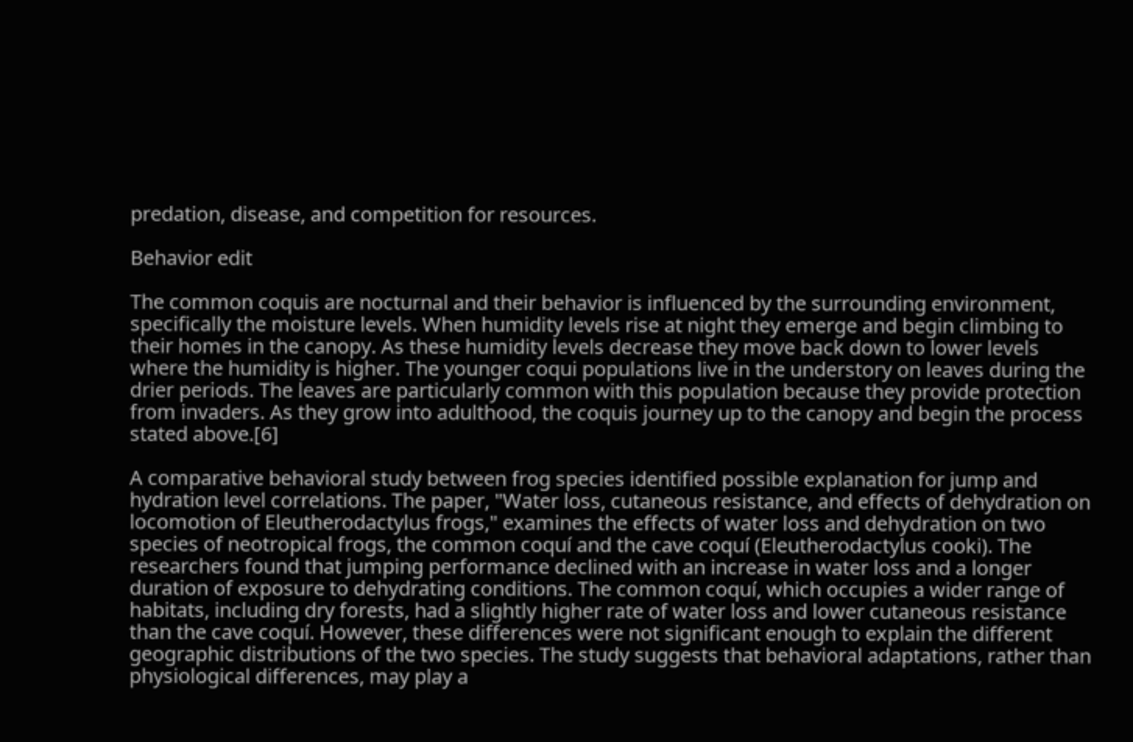predation, disease, and competition for resources.

Behavior edit

The common coquis are nocturnal and their behavior is influenced by the surrounding environment, specifically the moisture levels. When humidity levels rise at night they emerge and begin climbing to their homes in the canopy. As these humidity levels decrease they move back down to lower levels where the humidity is higher. The younger coqui populations live in the understory on leaves during the drier periods. The leaves are particularly common with this population because they provide protection from invaders. As they grow into adulthood, the coquis journey up to the canopy and begin the process stated above.[6]

A comparative behavioral study between frog species identified possible explanation for jump and hydration level correlations. The paper, "Water loss, cutaneous resistance, and effects of dehydration on locomotion of Eleutherodactylus frogs," examines the effects of water loss and dehydration on two species of neotropical frogs, the common coquí and the cave coquí (Eleutherodactylus cooki). The researchers found that jumping performance declined with an increase in water loss and a longer duration of exposure to dehydrating conditions. The common coquí, which occupies a wider range of habitats, including dry forests, had a slightly higher rate of water loss and lower cutaneous resistance than the cave coquí. However, these differences were not significant enough to explain the different geographic distributions of the two species. The study suggests that behavioral adaptations, rather than physiological differences, may play a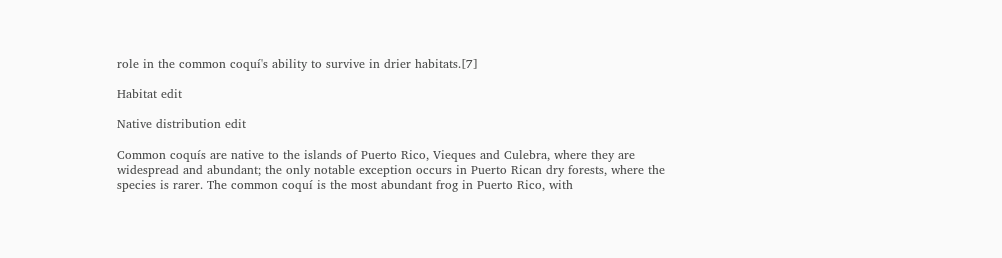role in the common coquí's ability to survive in drier habitats.[7]

Habitat edit

Native distribution edit

Common coquís are native to the islands of Puerto Rico, Vieques and Culebra, where they are widespread and abundant; the only notable exception occurs in Puerto Rican dry forests, where the species is rarer. The common coquí is the most abundant frog in Puerto Rico, with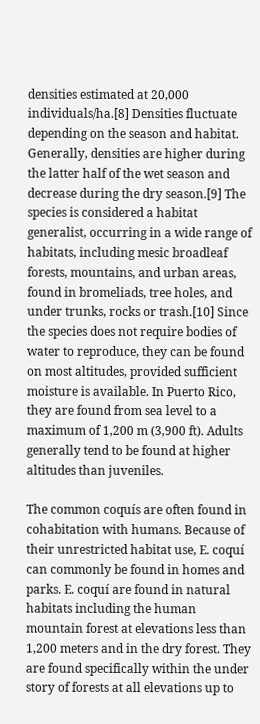densities estimated at 20,000 individuals/ha.[8] Densities fluctuate depending on the season and habitat. Generally, densities are higher during the latter half of the wet season and decrease during the dry season.[9] The species is considered a habitat generalist, occurring in a wide range of habitats, including mesic broadleaf forests, mountains, and urban areas, found in bromeliads, tree holes, and under trunks, rocks or trash.[10] Since the species does not require bodies of water to reproduce, they can be found on most altitudes, provided sufficient moisture is available. In Puerto Rico, they are found from sea level to a maximum of 1,200 m (3,900 ft). Adults generally tend to be found at higher altitudes than juveniles.

The common coquís are often found in cohabitation with humans. Because of their unrestricted habitat use, E. coquí can commonly be found in homes and parks. E. coquí are found in natural habitats including the human mountain forest at elevations less than 1,200 meters and in the dry forest. They are found specifically within the under story of forests at all elevations up to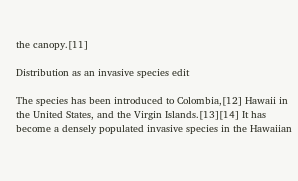the canopy.[11]

Distribution as an invasive species edit

The species has been introduced to Colombia,[12] Hawaii in the United States, and the Virgin Islands.[13][14] It has become a densely populated invasive species in the Hawaiian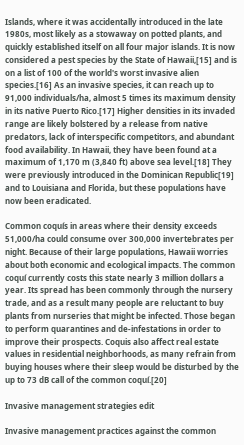Islands, where it was accidentally introduced in the late 1980s, most likely as a stowaway on potted plants, and quickly established itself on all four major islands. It is now considered a pest species by the State of Hawaii,[15] and is on a list of 100 of the world's worst invasive alien species.[16] As an invasive species, it can reach up to 91,000 individuals/ha, almost 5 times its maximum density in its native Puerto Rico.[17] Higher densities in its invaded range are likely bolstered by a release from native predators, lack of interspecific competitors, and abundant food availability. In Hawaii, they have been found at a maximum of 1,170 m (3,840 ft) above sea level.[18] They were previously introduced in the Dominican Republic[19] and to Louisiana and Florida, but these populations have now been eradicated.

Common coquís in areas where their density exceeds 51,000/ha could consume over 300,000 invertebrates per night. Because of their large populations, Hawaii worries about both economic and ecological impacts. The common coquí currently costs this state nearly 3 million dollars a year. Its spread has been commonly through the nursery trade, and as a result many people are reluctant to buy plants from nurseries that might be infected. Those began to perform quarantines and de-infestations in order to improve their prospects. Coquis also affect real estate values in residential neighborhoods, as many refrain from buying houses where their sleep would be disturbed by the up to 73 dB call of the common coquí.[20]

Invasive management strategies edit

Invasive management practices against the common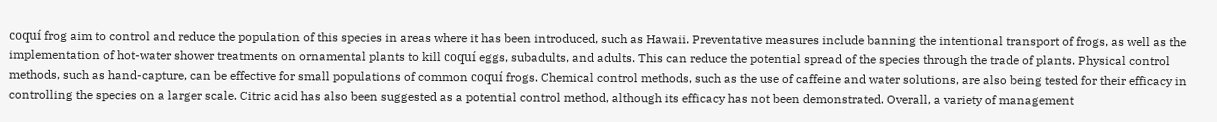coquí frog aim to control and reduce the population of this species in areas where it has been introduced, such as Hawaii. Preventative measures include banning the intentional transport of frogs, as well as the implementation of hot-water shower treatments on ornamental plants to kill coquí eggs, subadults, and adults. This can reduce the potential spread of the species through the trade of plants. Physical control methods, such as hand-capture, can be effective for small populations of common coquí frogs. Chemical control methods, such as the use of caffeine and water solutions, are also being tested for their efficacy in controlling the species on a larger scale. Citric acid has also been suggested as a potential control method, although its efficacy has not been demonstrated. Overall, a variety of management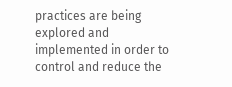practices are being explored and implemented in order to control and reduce the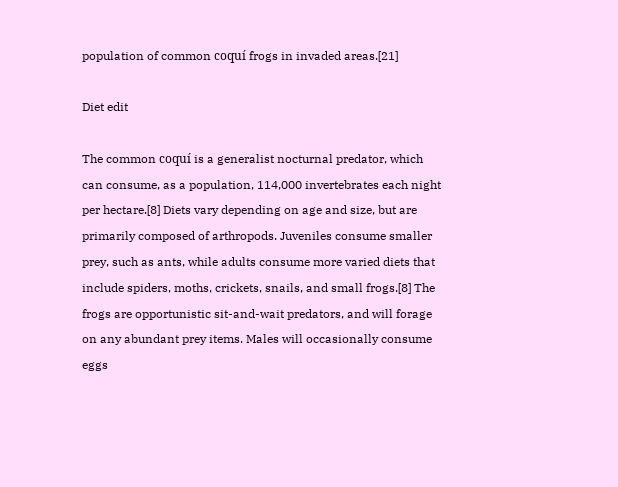population of common coquí frogs in invaded areas.[21]

Diet edit

The common coquí is a generalist nocturnal predator, which can consume, as a population, 114,000 invertebrates each night per hectare.[8] Diets vary depending on age and size, but are primarily composed of arthropods. Juveniles consume smaller prey, such as ants, while adults consume more varied diets that include spiders, moths, crickets, snails, and small frogs.[8] The frogs are opportunistic sit-and-wait predators, and will forage on any abundant prey items. Males will occasionally consume eggs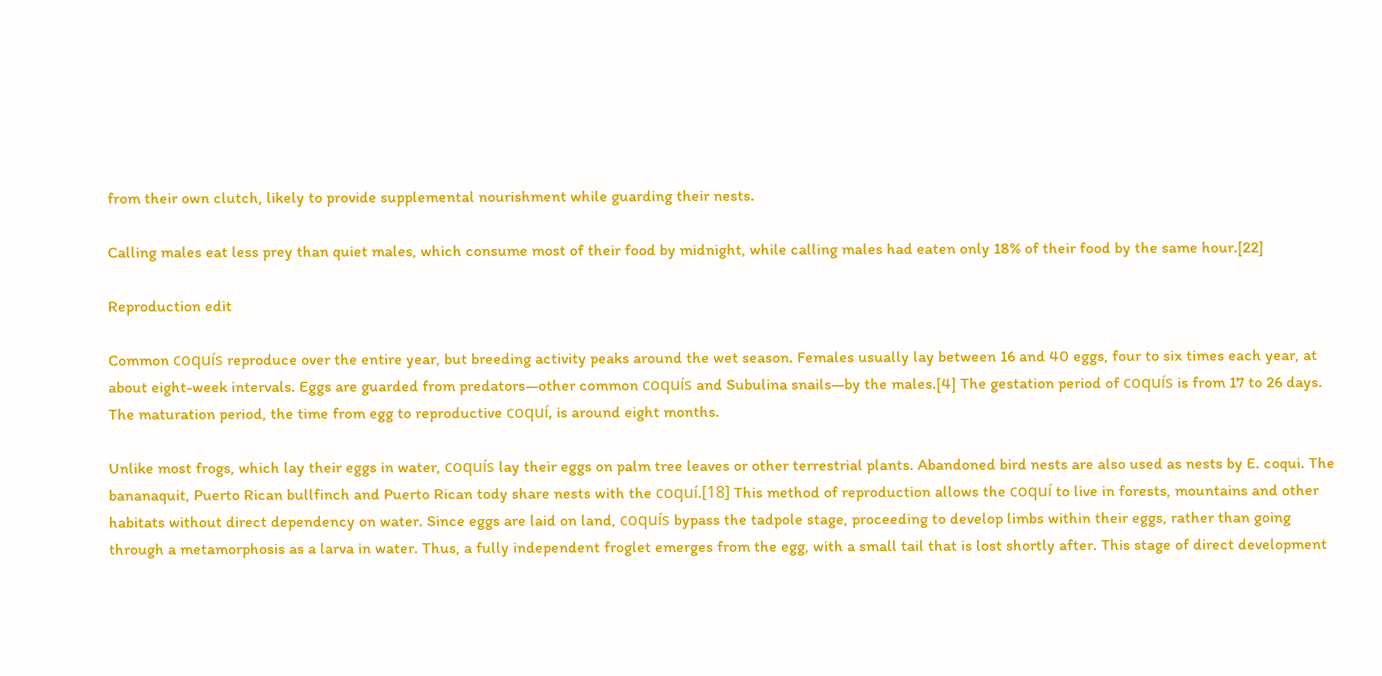from their own clutch, likely to provide supplemental nourishment while guarding their nests.

Calling males eat less prey than quiet males, which consume most of their food by midnight, while calling males had eaten only 18% of their food by the same hour.[22]

Reproduction edit

Common coquís reproduce over the entire year, but breeding activity peaks around the wet season. Females usually lay between 16 and 40 eggs, four to six times each year, at about eight-week intervals. Eggs are guarded from predators—other common coquís and Subulina snails—by the males.[4] The gestation period of coquís is from 17 to 26 days. The maturation period, the time from egg to reproductive coquí, is around eight months.

Unlike most frogs, which lay their eggs in water, coquís lay their eggs on palm tree leaves or other terrestrial plants. Abandoned bird nests are also used as nests by E. coqui. The bananaquit, Puerto Rican bullfinch and Puerto Rican tody share nests with the coquí.[18] This method of reproduction allows the coquí to live in forests, mountains and other habitats without direct dependency on water. Since eggs are laid on land, coquís bypass the tadpole stage, proceeding to develop limbs within their eggs, rather than going through a metamorphosis as a larva in water. Thus, a fully independent froglet emerges from the egg, with a small tail that is lost shortly after. This stage of direct development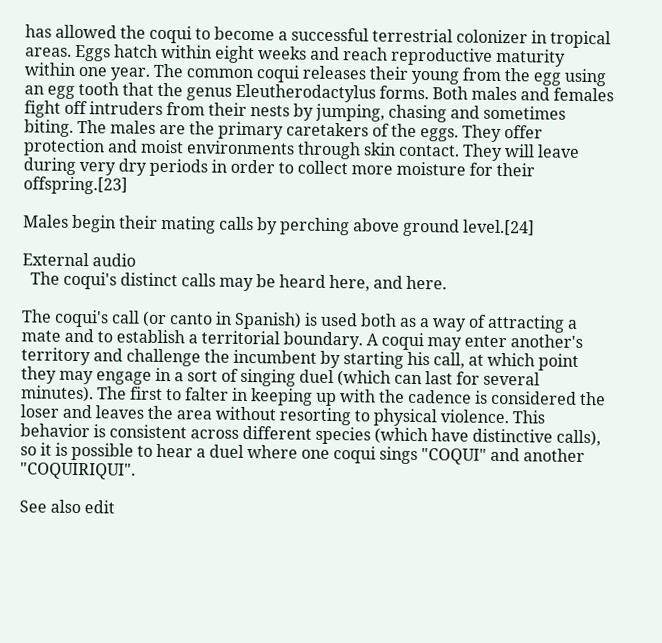has allowed the coqui to become a successful terrestrial colonizer in tropical areas. Eggs hatch within eight weeks and reach reproductive maturity within one year. The common coqui releases their young from the egg using an egg tooth that the genus Eleutherodactylus forms. Both males and females fight off intruders from their nests by jumping, chasing and sometimes biting. The males are the primary caretakers of the eggs. They offer protection and moist environments through skin contact. They will leave during very dry periods in order to collect more moisture for their offspring.[23]

Males begin their mating calls by perching above ground level.[24]

External audio
  The coqui's distinct calls may be heard here, and here.

The coqui's call (or canto in Spanish) is used both as a way of attracting a mate and to establish a territorial boundary. A coqui may enter another's territory and challenge the incumbent by starting his call, at which point they may engage in a sort of singing duel (which can last for several minutes). The first to falter in keeping up with the cadence is considered the loser and leaves the area without resorting to physical violence. This behavior is consistent across different species (which have distinctive calls), so it is possible to hear a duel where one coqui sings "COQUI" and another "COQUIRIQUI".

See also edit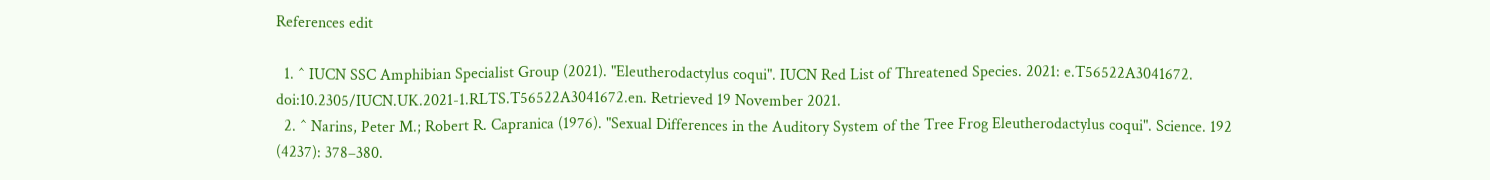References edit

  1. ^ IUCN SSC Amphibian Specialist Group (2021). "Eleutherodactylus coqui". IUCN Red List of Threatened Species. 2021: e.T56522A3041672. doi:10.2305/IUCN.UK.2021-1.RLTS.T56522A3041672.en. Retrieved 19 November 2021.
  2. ^ Narins, Peter M.; Robert R. Capranica (1976). "Sexual Differences in the Auditory System of the Tree Frog Eleutherodactylus coqui". Science. 192 (4237): 378–380.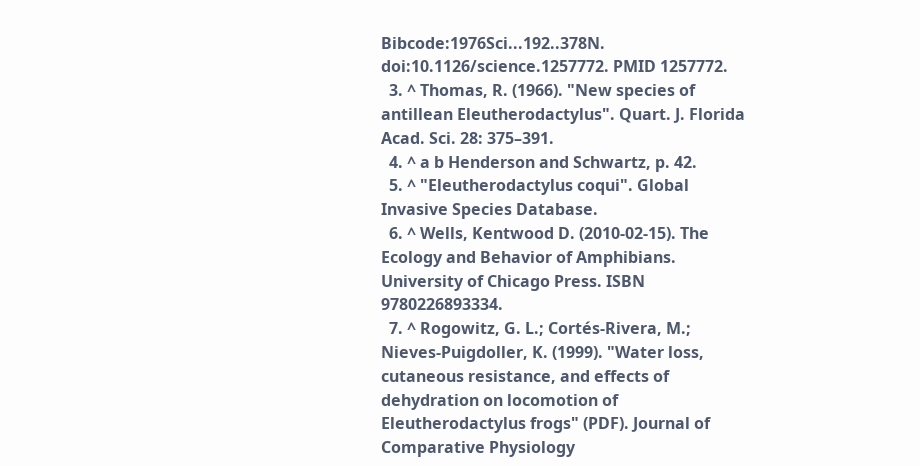Bibcode:1976Sci...192..378N. doi:10.1126/science.1257772. PMID 1257772.
  3. ^ Thomas, R. (1966). "New species of antillean Eleutherodactylus". Quart. J. Florida Acad. Sci. 28: 375–391.
  4. ^ a b Henderson and Schwartz, p. 42.
  5. ^ "Eleutherodactylus coqui". Global Invasive Species Database.
  6. ^ Wells, Kentwood D. (2010-02-15). The Ecology and Behavior of Amphibians. University of Chicago Press. ISBN 9780226893334.
  7. ^ Rogowitz, G. L.; Cortés-Rivera, M.; Nieves-Puigdoller, K. (1999). "Water loss, cutaneous resistance, and effects of dehydration on locomotion of Eleutherodactylus frogs" (PDF). Journal of Comparative Physiology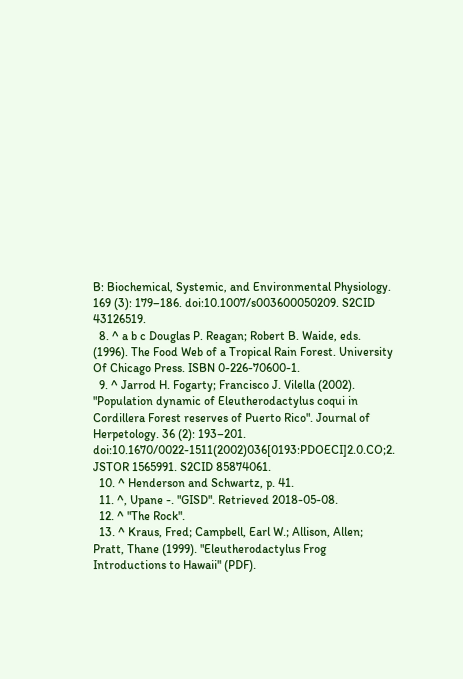B: Biochemical, Systemic, and Environmental Physiology. 169 (3): 179–186. doi:10.1007/s003600050209. S2CID 43126519.
  8. ^ a b c Douglas P. Reagan; Robert B. Waide, eds. (1996). The Food Web of a Tropical Rain Forest. University Of Chicago Press. ISBN 0-226-70600-1.
  9. ^ Jarrod H. Fogarty; Francisco J. Vilella (2002). "Population dynamic of Eleutherodactylus coqui in Cordillera Forest reserves of Puerto Rico". Journal of Herpetology. 36 (2): 193–201. doi:10.1670/0022-1511(2002)036[0193:PDOECI]2.0.CO;2. JSTOR 1565991. S2CID 85874061.
  10. ^ Henderson and Schwartz, p. 41.
  11. ^, Upane -. "GISD". Retrieved 2018-05-08.
  12. ^ "The Rock".
  13. ^ Kraus, Fred; Campbell, Earl W.; Allison, Allen; Pratt, Thane (1999). "Eleutherodactylus Frog Introductions to Hawaii" (PDF).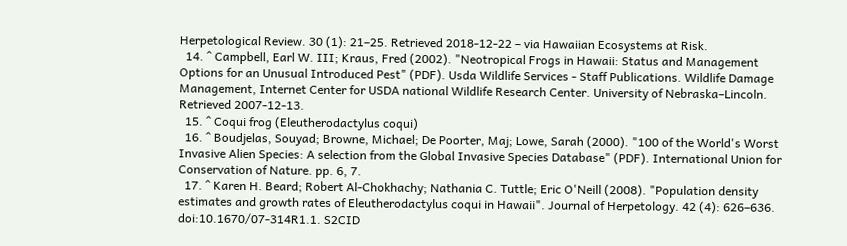Herpetological Review. 30 (1): 21–25. Retrieved 2018-12-22 – via Hawaiian Ecosystems at Risk.
  14. ^ Campbell, Earl W. III; Kraus, Fred (2002). "Neotropical Frogs in Hawaii: Status and Management Options for an Unusual Introduced Pest" (PDF). Usda Wildlife Services - Staff Publications. Wildlife Damage Management, Internet Center for USDA national Wildlife Research Center. University of Nebraska–Lincoln. Retrieved 2007-12-13.
  15. ^ Coqui frog (Eleutherodactylus coqui)
  16. ^ Boudjelas, Souyad; Browne, Michael; De Poorter, Maj; Lowe, Sarah (2000). "100 of the World's Worst Invasive Alien Species: A selection from the Global Invasive Species Database" (PDF). International Union for Conservation of Nature. pp. 6, 7.
  17. ^ Karen H. Beard; Robert Al-Chokhachy; Nathania C. Tuttle; Eric O'Neill (2008). "Population density estimates and growth rates of Eleutherodactylus coqui in Hawaii". Journal of Herpetology. 42 (4): 626–636. doi:10.1670/07-314R1.1. S2CID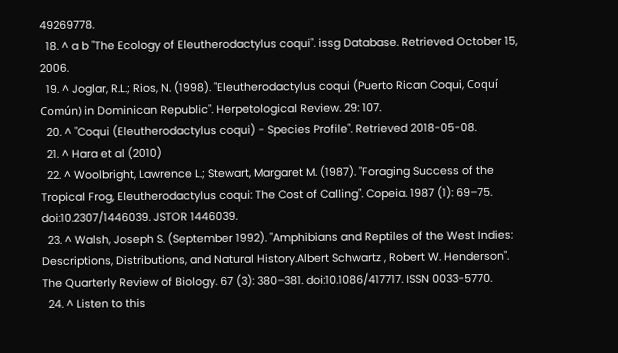49269778.
  18. ^ a b "The Ecology of Eleutherodactylus coqui". issg Database. Retrieved October 15, 2006.
  19. ^ Joglar, R.L.; Rios, N. (1998). "Eleutherodactylus coqui (Puerto Rican Coqui, Coquí Común) in Dominican Republic". Herpetological Review. 29: 107.
  20. ^ "Coqui (Eleutherodactylus coqui) - Species Profile". Retrieved 2018-05-08.
  21. ^ Hara et al (2010)
  22. ^ Woolbright, Lawrence L.; Stewart, Margaret M. (1987). "Foraging Success of the Tropical Frog, Eleutherodactylus coqui: The Cost of Calling". Copeia. 1987 (1): 69–75. doi:10.2307/1446039. JSTOR 1446039.
  23. ^ Walsh, Joseph S. (September 1992). "Amphibians and Reptiles of the West Indies: Descriptions, Distributions, and Natural History.Albert Schwartz , Robert W. Henderson". The Quarterly Review of Biology. 67 (3): 380–381. doi:10.1086/417717. ISSN 0033-5770.
  24. ^ Listen to this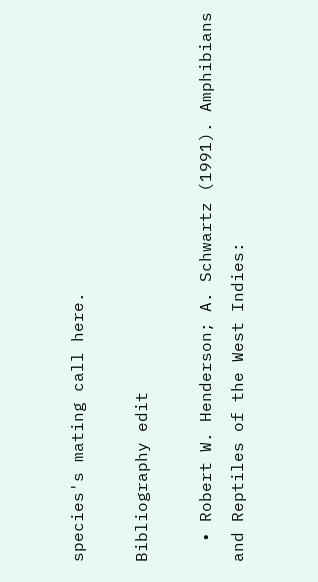species's mating call here.

Bibliography edit

  • Robert W. Henderson; A. Schwartz (1991). Amphibians and Reptiles of the West Indies: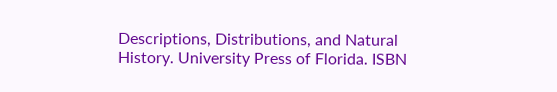Descriptions, Distributions, and Natural History. University Press of Florida. ISBN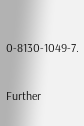0-8130-1049-7.

Further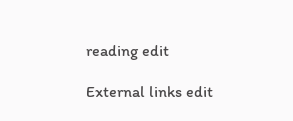reading edit

External links edit